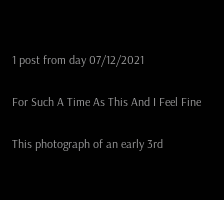1 post from day 07/12/2021

For Such A Time As This And I Feel Fine

This photograph of an early 3rd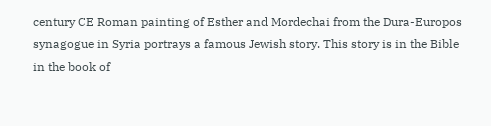century CE Roman painting of Esther and Mordechai from the Dura-Europos synagogue in Syria portrays a famous Jewish story. This story is in the Bible in the book of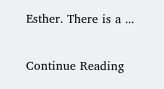Esther. There is a ...

Continue Reading